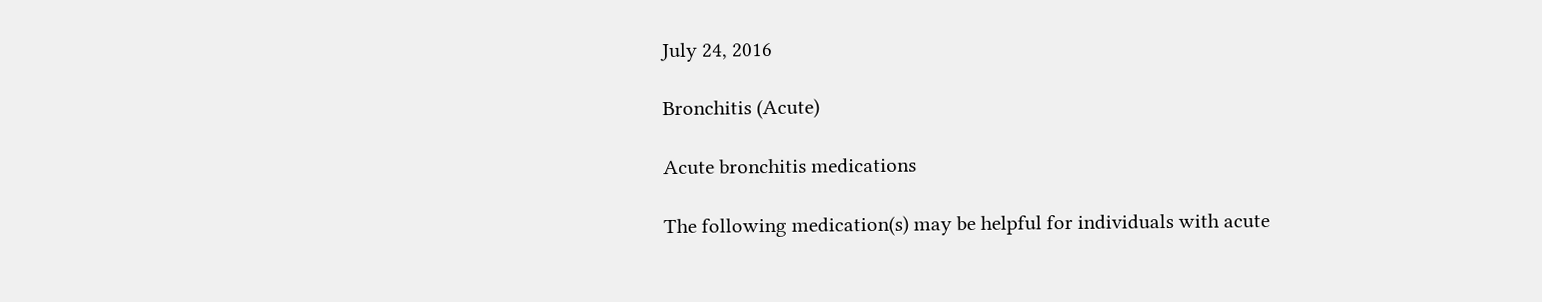July 24, 2016

Bronchitis (Acute)

Acute bronchitis medications

The following medication(s) may be helpful for individuals with acute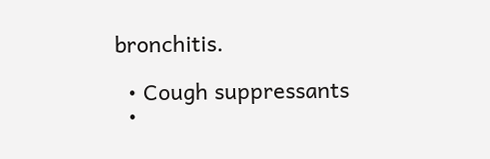bronchitis.

  • Cough suppressants
  •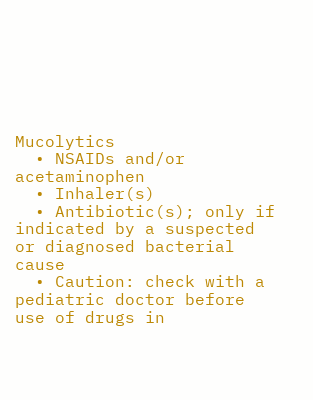Mucolytics
  • NSAIDs and/or acetaminophen
  • Inhaler(s)
  • Antibiotic(s); only if indicated by a suspected or diagnosed bacterial cause
  • Caution: check with a pediatric doctor before use of drugs in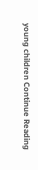young children Continue Reading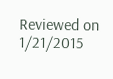Reviewed on 1/21/2015